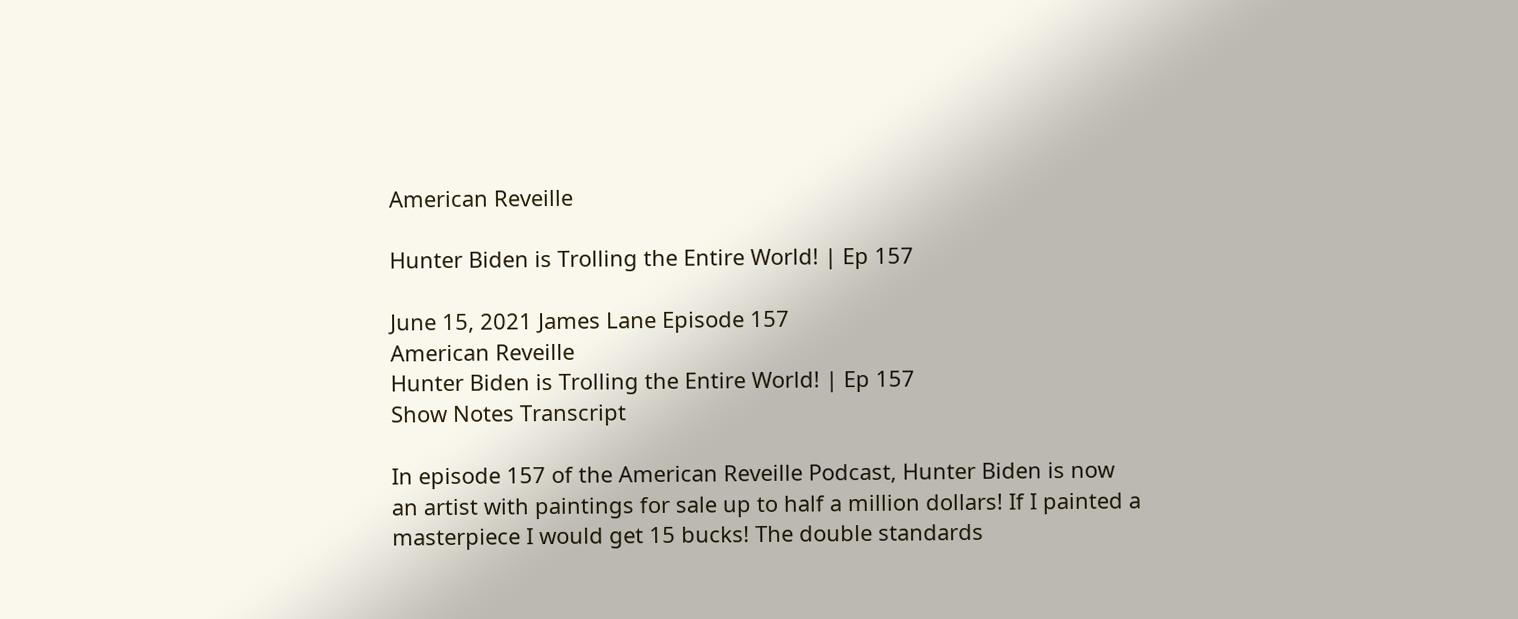American Reveille

Hunter Biden is Trolling the Entire World! | Ep 157

June 15, 2021 James Lane Episode 157
American Reveille
Hunter Biden is Trolling the Entire World! | Ep 157
Show Notes Transcript

In episode 157 of the American Reveille Podcast, Hunter Biden is now an artist with paintings for sale up to half a million dollars! If I painted a masterpiece I would get 15 bucks! The double standards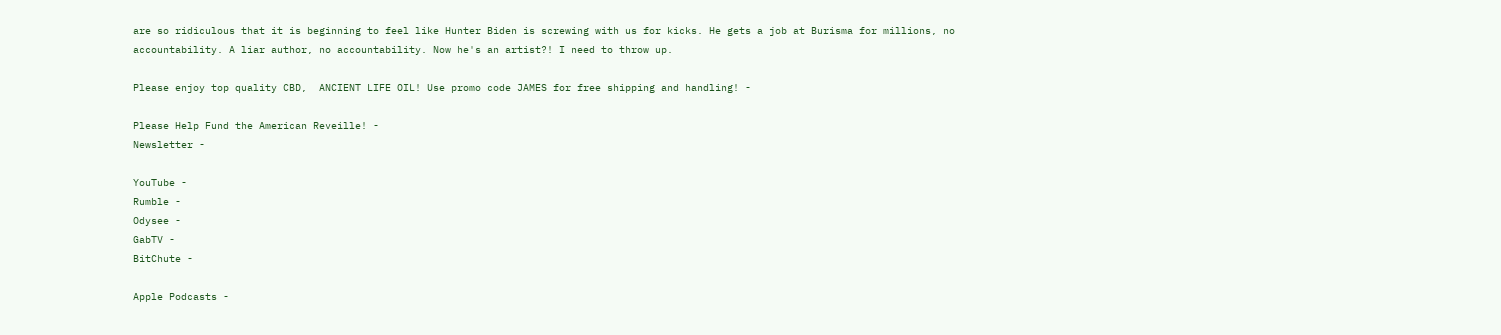are so ridiculous that it is beginning to feel like Hunter Biden is screwing with us for kicks. He gets a job at Burisma for millions, no accountability. A liar author, no accountability. Now he's an artist?! I need to throw up.

Please enjoy top quality CBD,  ANCIENT LIFE OIL! Use promo code JAMES for free shipping and handling! -

Please Help Fund the American Reveille! -
Newsletter -

YouTube -
Rumble -
Odysee -
GabTV -
BitChute -

Apple Podcasts -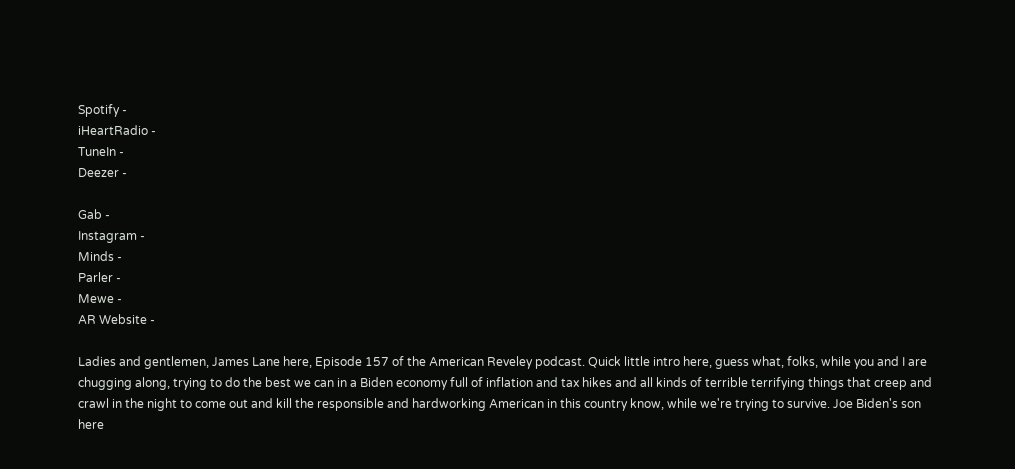Spotify -
iHeartRadio -
TuneIn -
Deezer -

Gab -
Instagram -
Minds -
Parler -
Mewe -
AR Website -

Ladies and gentlemen, James Lane here, Episode 157 of the American Reveley podcast. Quick little intro here, guess what, folks, while you and I are chugging along, trying to do the best we can in a Biden economy full of inflation and tax hikes and all kinds of terrible terrifying things that creep and crawl in the night to come out and kill the responsible and hardworking American in this country know, while we're trying to survive. Joe Biden's son here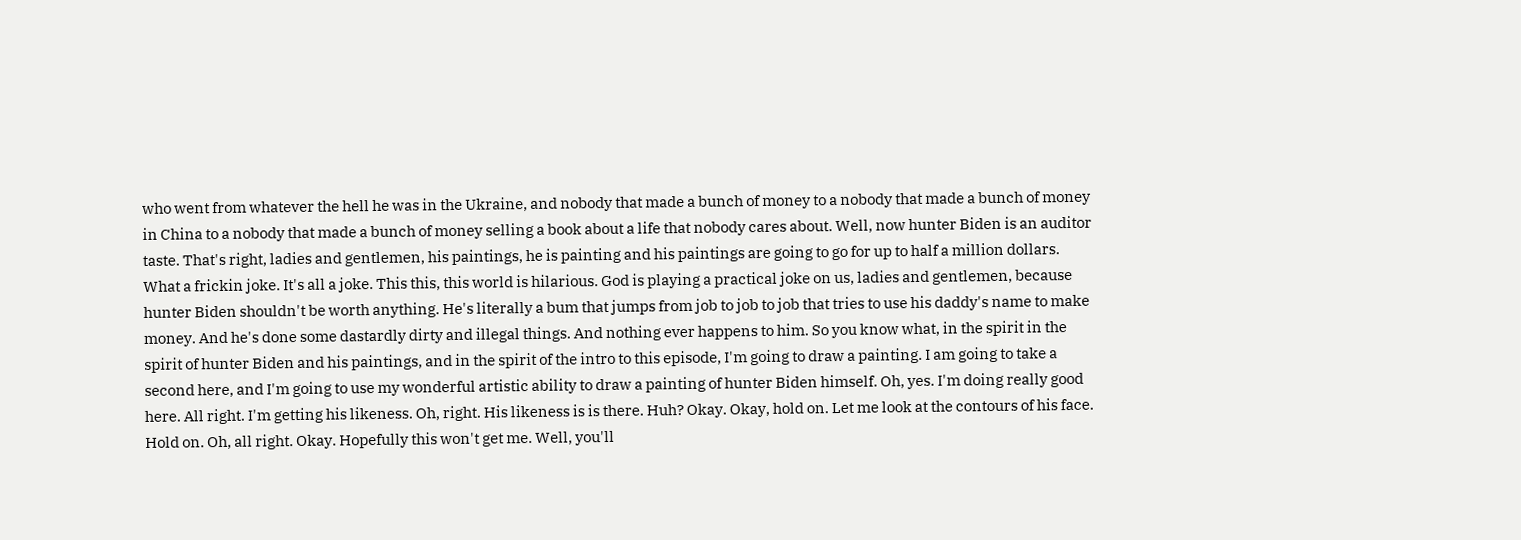who went from whatever the hell he was in the Ukraine, and nobody that made a bunch of money to a nobody that made a bunch of money in China to a nobody that made a bunch of money selling a book about a life that nobody cares about. Well, now hunter Biden is an auditor taste. That's right, ladies and gentlemen, his paintings, he is painting and his paintings are going to go for up to half a million dollars. What a frickin joke. It's all a joke. This this, this world is hilarious. God is playing a practical joke on us, ladies and gentlemen, because hunter Biden shouldn't be worth anything. He's literally a bum that jumps from job to job to job that tries to use his daddy's name to make money. And he's done some dastardly dirty and illegal things. And nothing ever happens to him. So you know what, in the spirit in the spirit of hunter Biden and his paintings, and in the spirit of the intro to this episode, I'm going to draw a painting. I am going to take a second here, and I'm going to use my wonderful artistic ability to draw a painting of hunter Biden himself. Oh, yes. I'm doing really good here. All right. I'm getting his likeness. Oh, right. His likeness is is there. Huh? Okay. Okay, hold on. Let me look at the contours of his face. Hold on. Oh, all right. Okay. Hopefully this won't get me. Well, you'll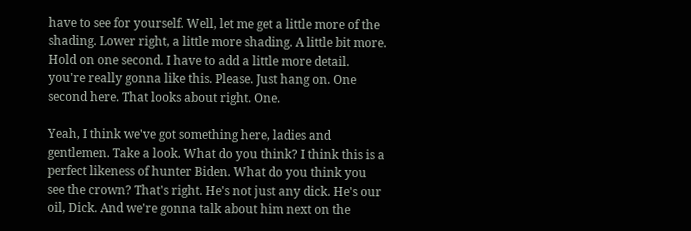have to see for yourself. Well, let me get a little more of the shading. Lower right, a little more shading. A little bit more. Hold on one second. I have to add a little more detail. you're really gonna like this. Please. Just hang on. One second here. That looks about right. One.

Yeah, I think we've got something here, ladies and gentlemen. Take a look. What do you think? I think this is a perfect likeness of hunter Biden. What do you think you see the crown? That's right. He's not just any dick. He's our oil, Dick. And we're gonna talk about him next on the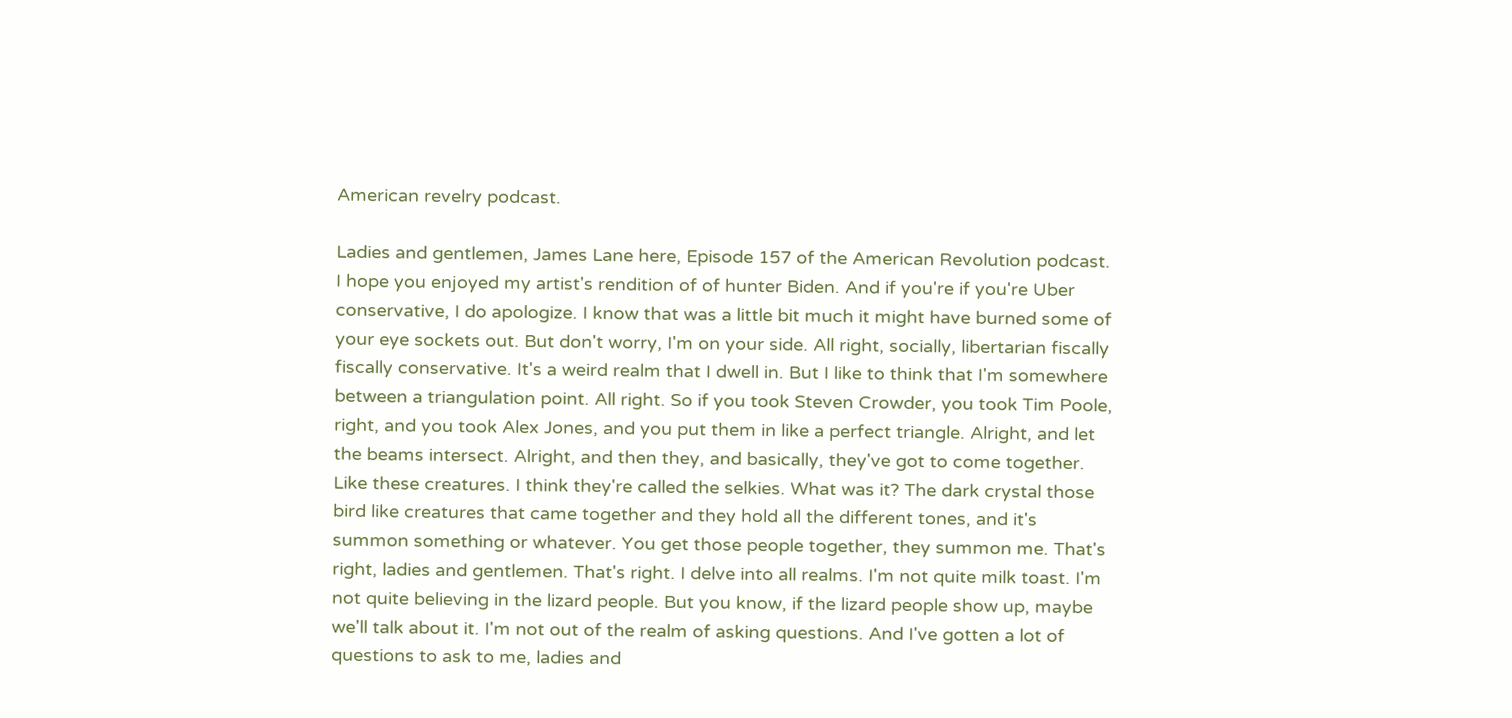American revelry podcast.

Ladies and gentlemen, James Lane here, Episode 157 of the American Revolution podcast. I hope you enjoyed my artist's rendition of of hunter Biden. And if you're if you're Uber conservative, I do apologize. I know that was a little bit much it might have burned some of your eye sockets out. But don't worry, I'm on your side. All right, socially, libertarian fiscally fiscally conservative. It's a weird realm that I dwell in. But I like to think that I'm somewhere between a triangulation point. All right. So if you took Steven Crowder, you took Tim Poole, right, and you took Alex Jones, and you put them in like a perfect triangle. Alright, and let the beams intersect. Alright, and then they, and basically, they've got to come together. Like these creatures. I think they're called the selkies. What was it? The dark crystal those bird like creatures that came together and they hold all the different tones, and it's summon something or whatever. You get those people together, they summon me. That's right, ladies and gentlemen. That's right. I delve into all realms. I'm not quite milk toast. I'm not quite believing in the lizard people. But you know, if the lizard people show up, maybe we'll talk about it. I'm not out of the realm of asking questions. And I've gotten a lot of questions to ask to me, ladies and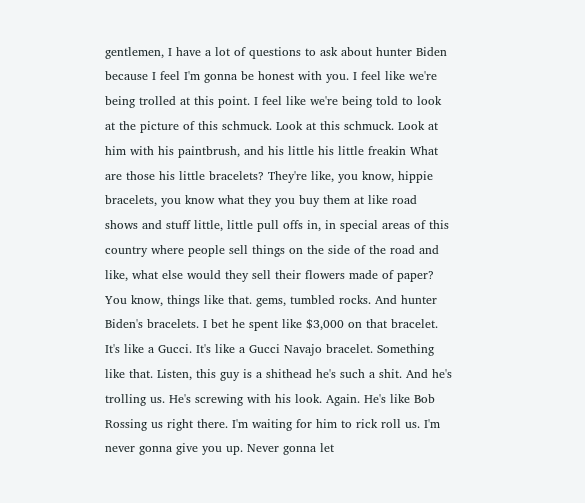gentlemen, I have a lot of questions to ask about hunter Biden because I feel I'm gonna be honest with you. I feel like we're being trolled at this point. I feel like we're being told to look at the picture of this schmuck. Look at this schmuck. Look at him with his paintbrush, and his little his little freakin What are those his little bracelets? They're like, you know, hippie bracelets, you know what they you buy them at like road shows and stuff little, little pull offs in, in special areas of this country where people sell things on the side of the road and like, what else would they sell their flowers made of paper? You know, things like that. gems, tumbled rocks. And hunter Biden's bracelets. I bet he spent like $3,000 on that bracelet. It's like a Gucci. It's like a Gucci Navajo bracelet. Something like that. Listen, this guy is a shithead he's such a shit. And he's trolling us. He's screwing with his look. Again. He's like Bob Rossing us right there. I'm waiting for him to rick roll us. I'm never gonna give you up. Never gonna let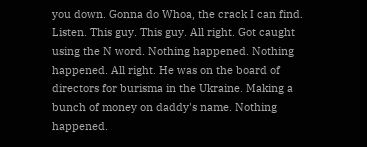you down. Gonna do Whoa, the crack I can find. Listen. This guy. This guy. All right. Got caught using the N word. Nothing happened. Nothing happened. All right. He was on the board of directors for burisma in the Ukraine. Making a bunch of money on daddy's name. Nothing happened.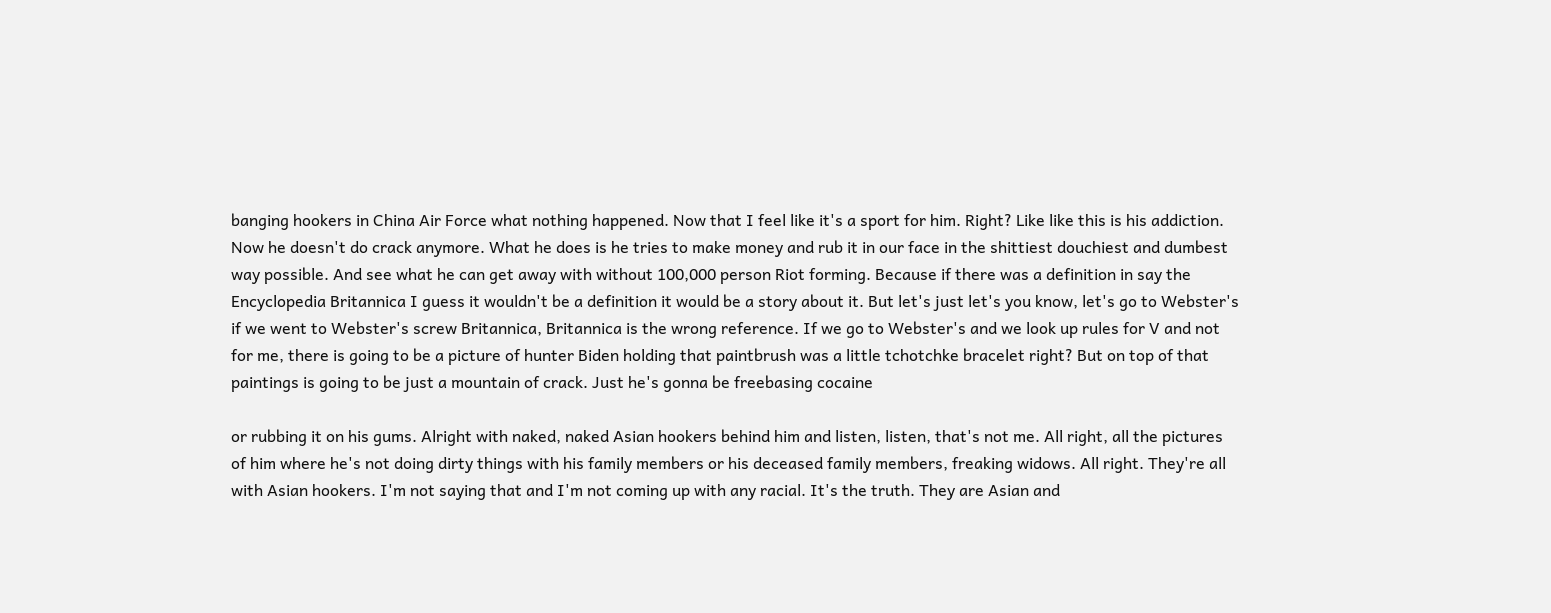banging hookers in China Air Force what nothing happened. Now that I feel like it's a sport for him. Right? Like like this is his addiction. Now he doesn't do crack anymore. What he does is he tries to make money and rub it in our face in the shittiest douchiest and dumbest way possible. And see what he can get away with without 100,000 person Riot forming. Because if there was a definition in say the Encyclopedia Britannica I guess it wouldn't be a definition it would be a story about it. But let's just let's you know, let's go to Webster's if we went to Webster's screw Britannica, Britannica is the wrong reference. If we go to Webster's and we look up rules for V and not for me, there is going to be a picture of hunter Biden holding that paintbrush was a little tchotchke bracelet right? But on top of that paintings is going to be just a mountain of crack. Just he's gonna be freebasing cocaine

or rubbing it on his gums. Alright with naked, naked Asian hookers behind him and listen, listen, that's not me. All right, all the pictures of him where he's not doing dirty things with his family members or his deceased family members, freaking widows. All right. They're all with Asian hookers. I'm not saying that and I'm not coming up with any racial. It's the truth. They are Asian and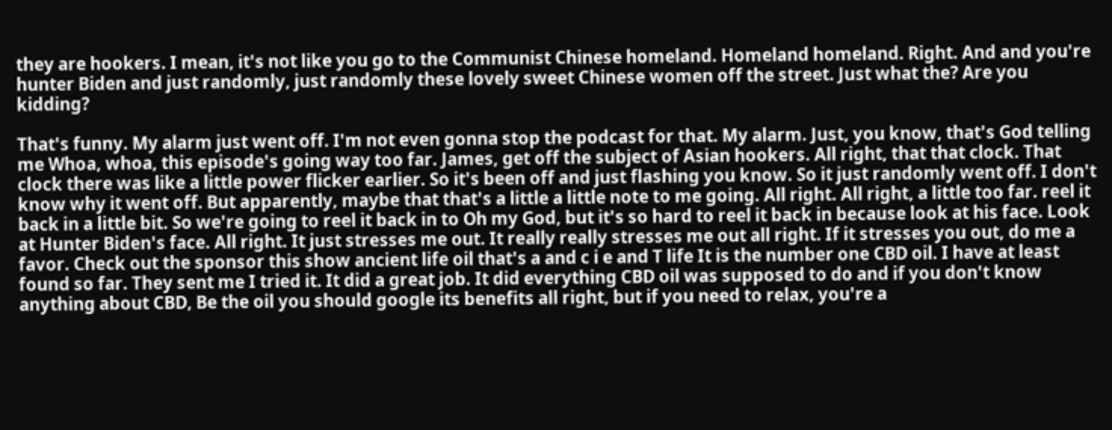they are hookers. I mean, it's not like you go to the Communist Chinese homeland. Homeland homeland. Right. And and you're hunter Biden and just randomly, just randomly these lovely sweet Chinese women off the street. Just what the? Are you kidding?

That's funny. My alarm just went off. I'm not even gonna stop the podcast for that. My alarm. Just, you know, that's God telling me Whoa, whoa, this episode's going way too far. James, get off the subject of Asian hookers. All right, that that clock. That clock there was like a little power flicker earlier. So it's been off and just flashing you know. So it just randomly went off. I don't know why it went off. But apparently, maybe that that's a little a little note to me going. All right. All right, a little too far. reel it back in a little bit. So we're going to reel it back in to Oh my God, but it's so hard to reel it back in because look at his face. Look at Hunter Biden's face. All right. It just stresses me out. It really really stresses me out all right. If it stresses you out, do me a favor. Check out the sponsor this show ancient life oil that's a and c i e and T life It is the number one CBD oil. I have at least found so far. They sent me I tried it. It did a great job. It did everything CBD oil was supposed to do and if you don't know anything about CBD, Be the oil you should google its benefits all right, but if you need to relax, you're a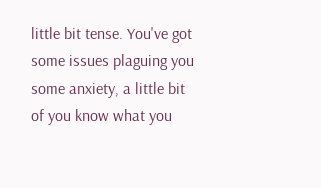little bit tense. You've got some issues plaguing you some anxiety, a little bit of you know what you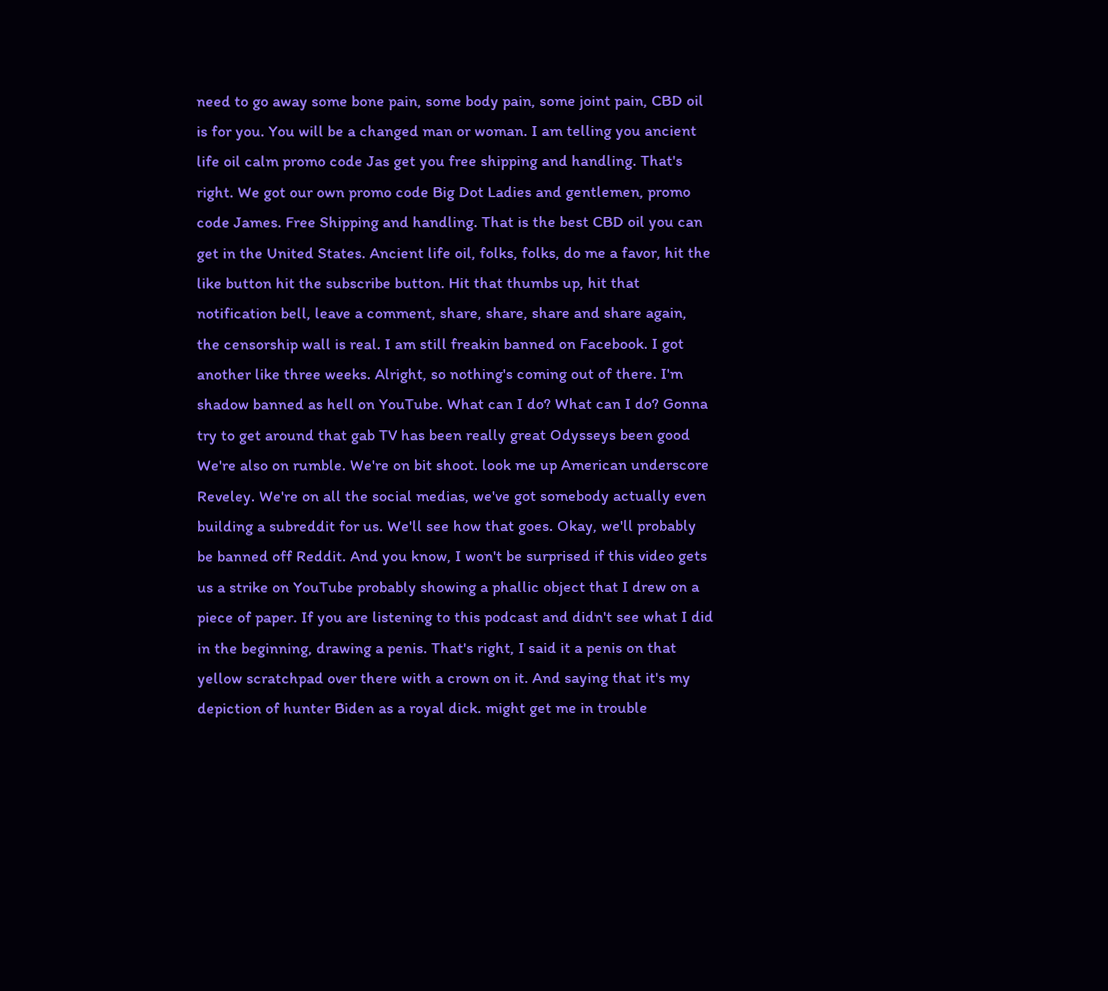need to go away some bone pain, some body pain, some joint pain, CBD oil is for you. You will be a changed man or woman. I am telling you ancient life oil calm promo code Jas get you free shipping and handling. That's right. We got our own promo code Big Dot Ladies and gentlemen, promo code James. Free Shipping and handling. That is the best CBD oil you can get in the United States. Ancient life oil, folks, folks, do me a favor, hit the like button hit the subscribe button. Hit that thumbs up, hit that notification bell, leave a comment, share, share, share and share again, the censorship wall is real. I am still freakin banned on Facebook. I got another like three weeks. Alright, so nothing's coming out of there. I'm shadow banned as hell on YouTube. What can I do? What can I do? Gonna try to get around that gab TV has been really great Odysseys been good We're also on rumble. We're on bit shoot. look me up American underscore Reveley. We're on all the social medias, we've got somebody actually even building a subreddit for us. We'll see how that goes. Okay, we'll probably be banned off Reddit. And you know, I won't be surprised if this video gets us a strike on YouTube probably showing a phallic object that I drew on a piece of paper. If you are listening to this podcast and didn't see what I did in the beginning, drawing a penis. That's right, I said it a penis on that yellow scratchpad over there with a crown on it. And saying that it's my depiction of hunter Biden as a royal dick. might get me in trouble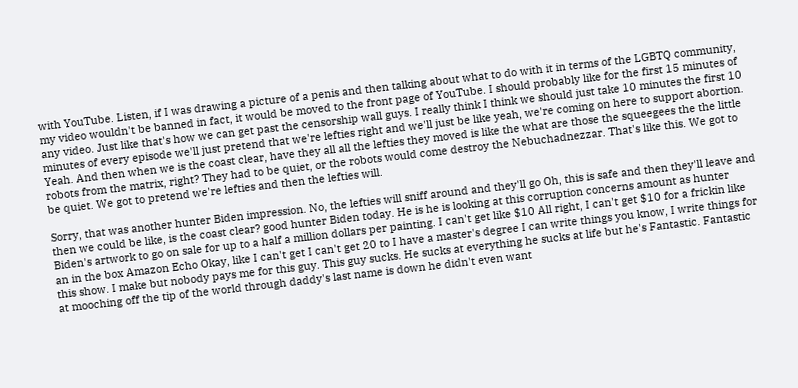with YouTube. Listen, if I was drawing a picture of a penis and then talking about what to do with it in terms of the LGBTQ community, my video wouldn't be banned in fact, it would be moved to the front page of YouTube. I should probably like for the first 15 minutes of any video. Just like that's how we can get past the censorship wall guys. I really think I think we should just take 10 minutes the first 10 minutes of every episode we'll just pretend that we're lefties right and we'll just be like yeah, we're coming on here to support abortion. Yeah. And then when we is the coast clear, have they all all the lefties they moved is like the what are those the squeegees the the little robots from the matrix, right? They had to be quiet, or the robots would come destroy the Nebuchadnezzar. That's like this. We got to be quiet. We got to pretend we're lefties and then the lefties will.

Sorry, that was another hunter Biden impression. No, the lefties will sniff around and they'll go Oh, this is safe and then they'll leave and then we could be like, is the coast clear? good hunter Biden today. He is he is looking at this corruption concerns amount as hunter Biden's artwork to go on sale for up to a half a million dollars per painting. I can't get like $10 All right, I can't get $10 for a frickin like an in the box Amazon Echo Okay, like I can't get I can't get 20 to I have a master's degree I can write things you know, I write things for this show. I make but nobody pays me for this guy. This guy sucks. He sucks at everything he sucks at life but he's Fantastic. Fantastic at mooching off the tip of the world through daddy's last name is down he didn't even want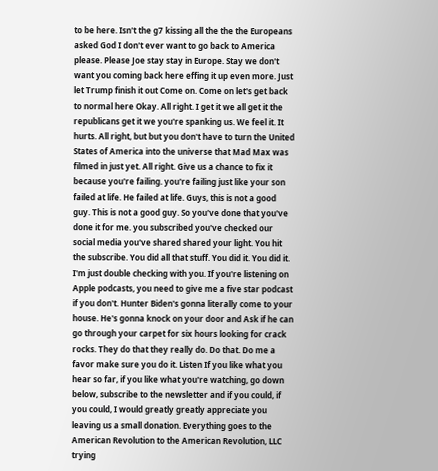to be here. Isn't the g7 kissing all the the the Europeans asked God I don't ever want to go back to America please. Please Joe stay stay in Europe. Stay we don't want you coming back here effing it up even more. Just let Trump finish it out Come on. Come on let's get back to normal here Okay. All right. I get it we all get it the republicans get it we you're spanking us. We feel it. It hurts. All right, but but you don't have to turn the United States of America into the universe that Mad Max was filmed in just yet. All right. Give us a chance to fix it because you're failing. you're failing just like your son failed at life. He failed at life. Guys, this is not a good guy. This is not a good guy. So you've done that you've done it for me. you subscribed you've checked our social media you've shared shared your light. You hit the subscribe. You did all that stuff. You did it. You did it. I'm just double checking with you. If you're listening on Apple podcasts, you need to give me a five star podcast if you don't. Hunter Biden's gonna literally come to your house. He's gonna knock on your door and Ask if he can go through your carpet for six hours looking for crack rocks. They do that they really do. Do that. Do me a favor make sure you do it. Listen If you like what you hear so far, if you like what you're watching, go down below, subscribe to the newsletter and if you could, if you could, I would greatly greatly appreciate you leaving us a small donation. Everything goes to the American Revolution to the American Revolution, LLC trying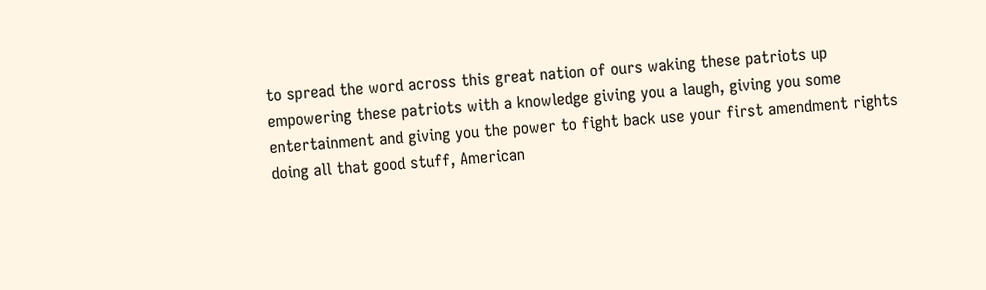to spread the word across this great nation of ours waking these patriots up empowering these patriots with a knowledge giving you a laugh, giving you some entertainment and giving you the power to fight back use your first amendment rights doing all that good stuff, American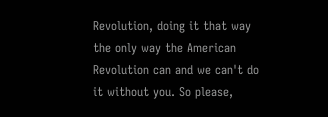Revolution, doing it that way the only way the American Revolution can and we can't do it without you. So please,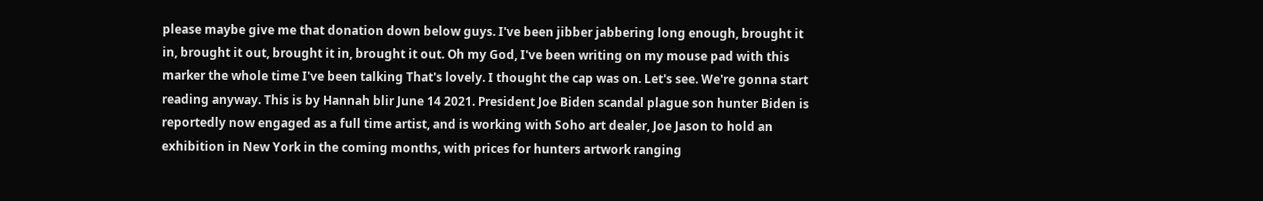please maybe give me that donation down below guys. I've been jibber jabbering long enough, brought it in, brought it out, brought it in, brought it out. Oh my God, I've been writing on my mouse pad with this marker the whole time I've been talking That's lovely. I thought the cap was on. Let's see. We're gonna start reading anyway. This is by Hannah blir June 14 2021. President Joe Biden scandal plague son hunter Biden is reportedly now engaged as a full time artist, and is working with Soho art dealer, Joe Jason to hold an exhibition in New York in the coming months, with prices for hunters artwork ranging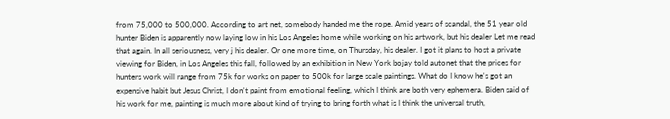from 75,000 to 500,000. According to art net, somebody handed me the rope. Amid years of scandal, the 51 year old hunter Biden is apparently now laying low in his Los Angeles home while working on his artwork, but his dealer Let me read that again. In all seriousness, very j his dealer. Or one more time, on Thursday, his dealer. I got it plans to host a private viewing for Biden, in Los Angeles this fall, followed by an exhibition in New York bojay told autonet that the prices for hunters work will range from 75k for works on paper to 500k for large scale paintings. What do I know he's got an expensive habit but Jesus Christ, I don't paint from emotional feeling, which I think are both very ephemera. Biden said of his work for me, painting is much more about kind of trying to bring forth what is I think the universal truth,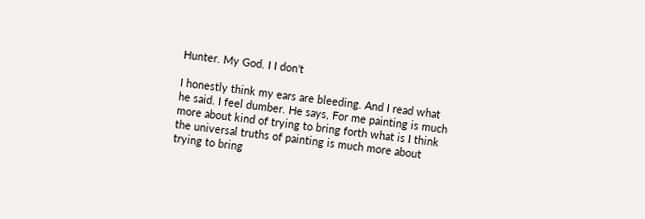Hunter. My God. I I don't

I honestly think my ears are bleeding. And I read what he said. I feel dumber. He says, For me painting is much more about kind of trying to bring forth what is I think the universal truths of painting is much more about trying to bring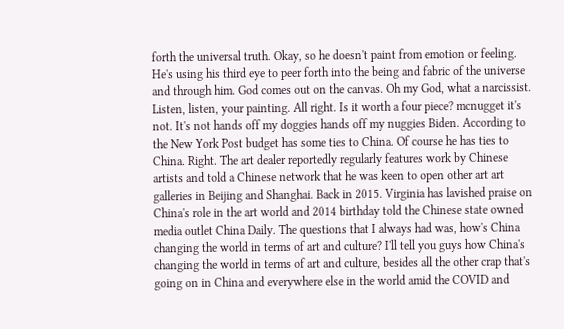forth the universal truth. Okay, so he doesn't paint from emotion or feeling. He's using his third eye to peer forth into the being and fabric of the universe and through him. God comes out on the canvas. Oh my God, what a narcissist. Listen, listen, your painting. All right. Is it worth a four piece? mcnugget it's not. It's not hands off my doggies hands off my nuggies Biden. According to the New York Post budget has some ties to China. Of course he has ties to China. Right. The art dealer reportedly regularly features work by Chinese artists and told a Chinese network that he was keen to open other art art galleries in Beijing and Shanghai. Back in 2015. Virginia has lavished praise on China's role in the art world and 2014 birthday told the Chinese state owned media outlet China Daily. The questions that I always had was, how's China changing the world in terms of art and culture? I'll tell you guys how China's changing the world in terms of art and culture, besides all the other crap that's going on in China and everywhere else in the world amid the COVID and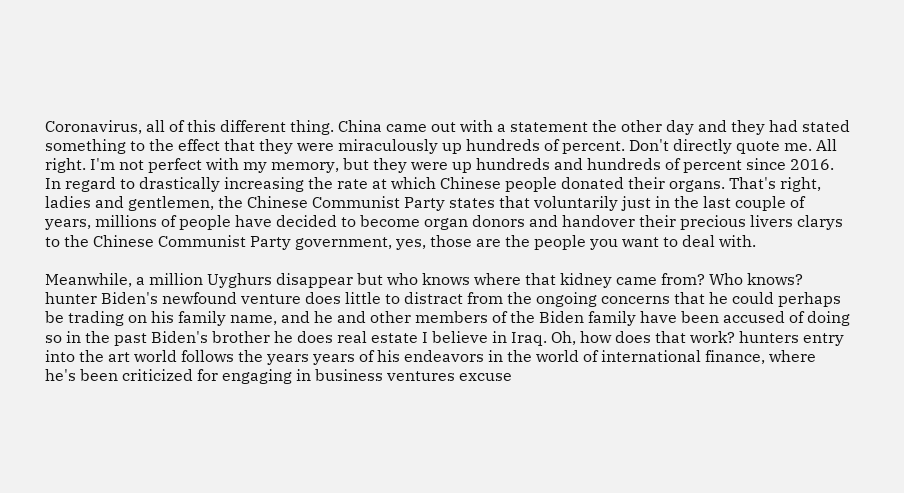Coronavirus, all of this different thing. China came out with a statement the other day and they had stated something to the effect that they were miraculously up hundreds of percent. Don't directly quote me. All right. I'm not perfect with my memory, but they were up hundreds and hundreds of percent since 2016. In regard to drastically increasing the rate at which Chinese people donated their organs. That's right, ladies and gentlemen, the Chinese Communist Party states that voluntarily just in the last couple of years, millions of people have decided to become organ donors and handover their precious livers clarys to the Chinese Communist Party government, yes, those are the people you want to deal with.

Meanwhile, a million Uyghurs disappear but who knows where that kidney came from? Who knows? hunter Biden's newfound venture does little to distract from the ongoing concerns that he could perhaps be trading on his family name, and he and other members of the Biden family have been accused of doing so in the past Biden's brother he does real estate I believe in Iraq. Oh, how does that work? hunters entry into the art world follows the years years of his endeavors in the world of international finance, where he's been criticized for engaging in business ventures excuse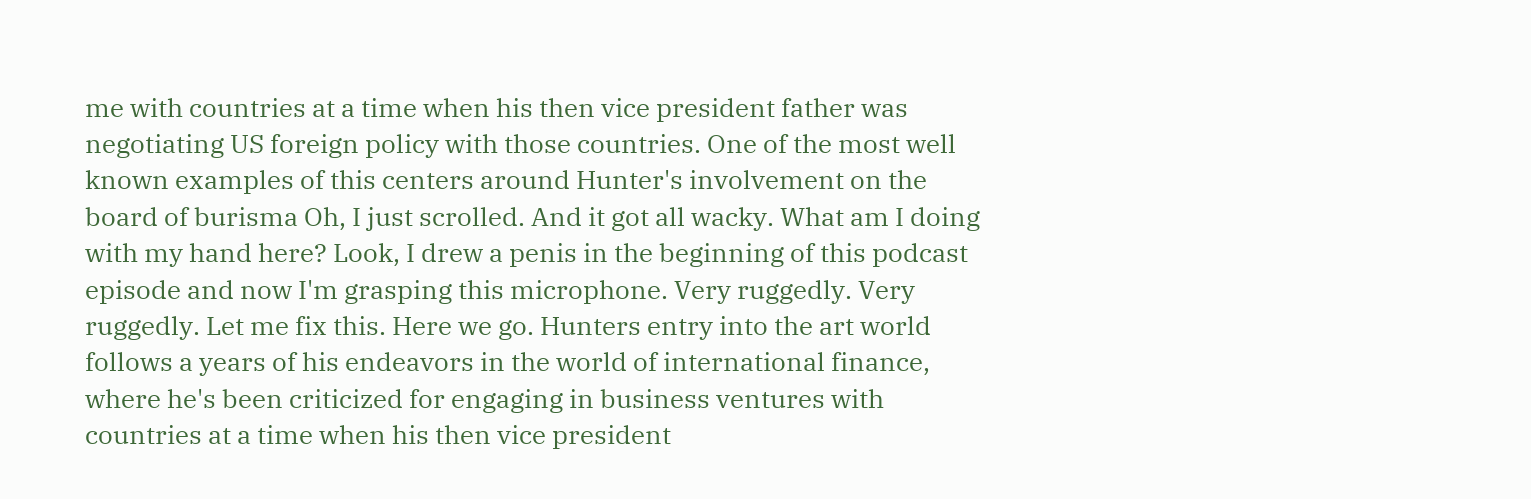me with countries at a time when his then vice president father was negotiating US foreign policy with those countries. One of the most well known examples of this centers around Hunter's involvement on the board of burisma Oh, I just scrolled. And it got all wacky. What am I doing with my hand here? Look, I drew a penis in the beginning of this podcast episode and now I'm grasping this microphone. Very ruggedly. Very ruggedly. Let me fix this. Here we go. Hunters entry into the art world follows a years of his endeavors in the world of international finance, where he's been criticized for engaging in business ventures with countries at a time when his then vice president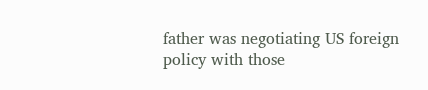father was negotiating US foreign policy with those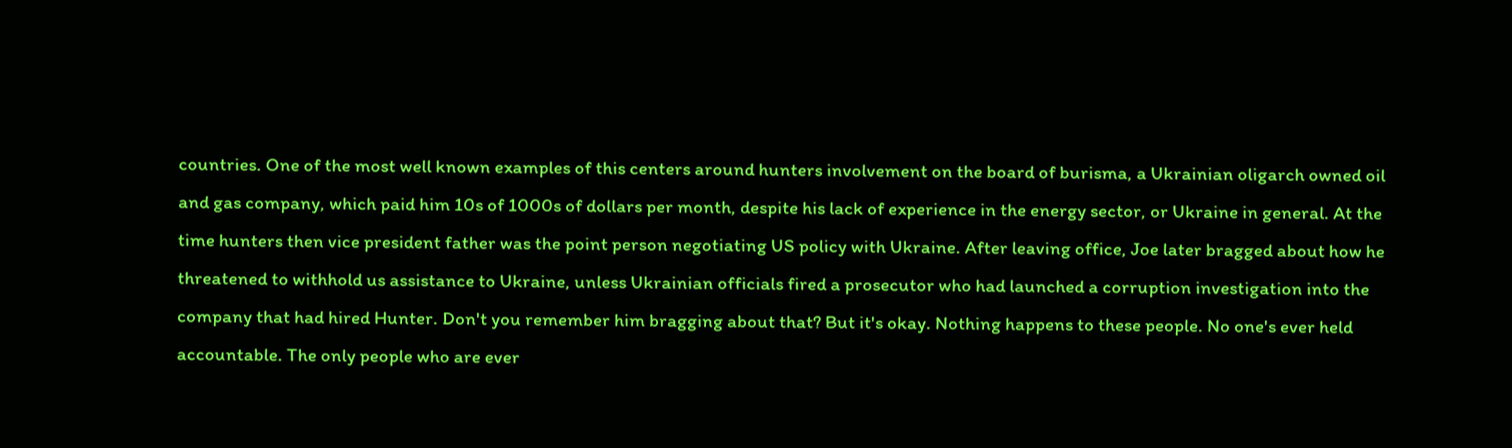countries. One of the most well known examples of this centers around hunters involvement on the board of burisma, a Ukrainian oligarch owned oil and gas company, which paid him 10s of 1000s of dollars per month, despite his lack of experience in the energy sector, or Ukraine in general. At the time hunters then vice president father was the point person negotiating US policy with Ukraine. After leaving office, Joe later bragged about how he threatened to withhold us assistance to Ukraine, unless Ukrainian officials fired a prosecutor who had launched a corruption investigation into the company that had hired Hunter. Don't you remember him bragging about that? But it's okay. Nothing happens to these people. No one's ever held accountable. The only people who are ever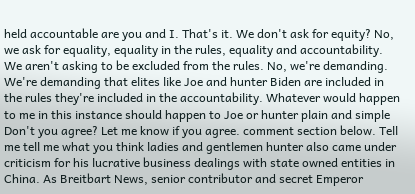held accountable are you and I. That's it. We don't ask for equity? No, we ask for equality, equality in the rules, equality and accountability. We aren't asking to be excluded from the rules. No, we're demanding. We're demanding that elites like Joe and hunter Biden are included in the rules they're included in the accountability. Whatever would happen to me in this instance should happen to Joe or hunter plain and simple Don't you agree? Let me know if you agree. comment section below. Tell me tell me what you think ladies and gentlemen hunter also came under criticism for his lucrative business dealings with state owned entities in China. As Breitbart News, senior contributor and secret Emperor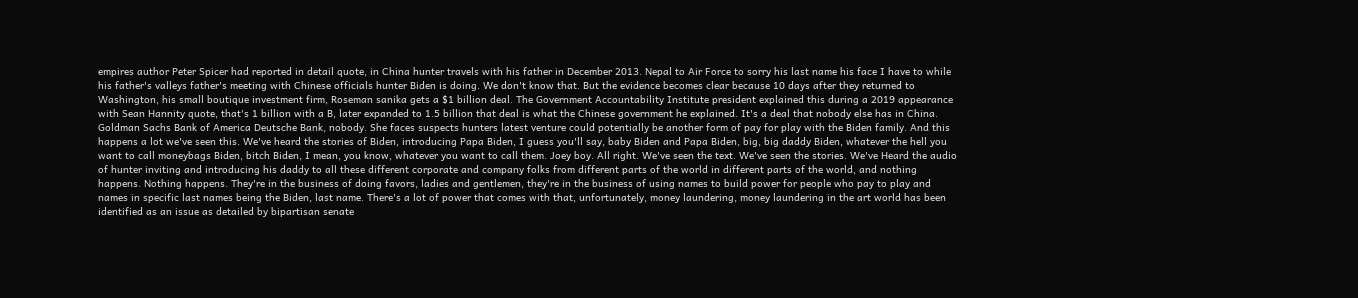empires author Peter Spicer had reported in detail quote, in China hunter travels with his father in December 2013. Nepal to Air Force to sorry his last name his face I have to while his father's valleys father's meeting with Chinese officials hunter Biden is doing. We don't know that. But the evidence becomes clear because 10 days after they returned to Washington, his small boutique investment firm, Roseman sanika gets a $1 billion deal. The Government Accountability Institute president explained this during a 2019 appearance with Sean Hannity quote, that's 1 billion with a B, later expanded to 1.5 billion that deal is what the Chinese government he explained. It's a deal that nobody else has in China. Goldman Sachs Bank of America Deutsche Bank, nobody. She faces suspects hunters latest venture could potentially be another form of pay for play with the Biden family. And this happens a lot we've seen this. We've heard the stories of Biden, introducing Papa Biden, I guess you'll say, baby Biden and Papa Biden, big, big daddy Biden, whatever the hell you want to call moneybags Biden, bitch Biden, I mean, you know, whatever you want to call them. Joey boy. All right. We've seen the text. We've seen the stories. We've Heard the audio of hunter inviting and introducing his daddy to all these different corporate and company folks from different parts of the world in different parts of the world, and nothing happens. Nothing happens. They're in the business of doing favors, ladies and gentlemen, they're in the business of using names to build power for people who pay to play and names in specific last names being the Biden, last name. There's a lot of power that comes with that, unfortunately, money laundering, money laundering in the art world has been identified as an issue as detailed by bipartisan senate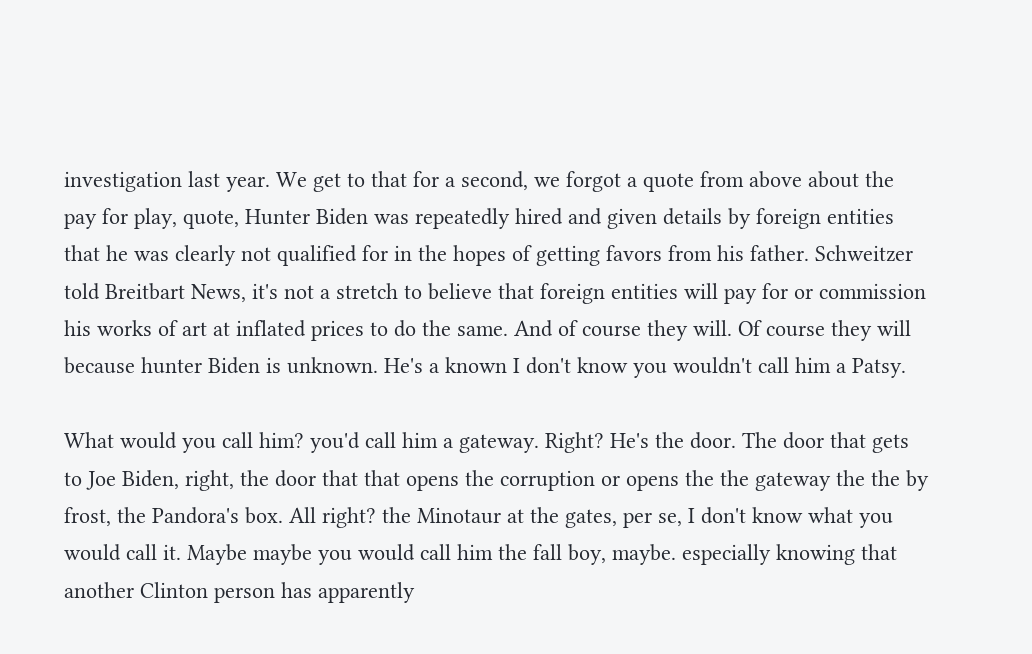investigation last year. We get to that for a second, we forgot a quote from above about the pay for play, quote, Hunter Biden was repeatedly hired and given details by foreign entities that he was clearly not qualified for in the hopes of getting favors from his father. Schweitzer told Breitbart News, it's not a stretch to believe that foreign entities will pay for or commission his works of art at inflated prices to do the same. And of course they will. Of course they will because hunter Biden is unknown. He's a known I don't know you wouldn't call him a Patsy.

What would you call him? you'd call him a gateway. Right? He's the door. The door that gets to Joe Biden, right, the door that that opens the corruption or opens the the gateway the the by frost, the Pandora's box. All right? the Minotaur at the gates, per se, I don't know what you would call it. Maybe maybe you would call him the fall boy, maybe. especially knowing that another Clinton person has apparently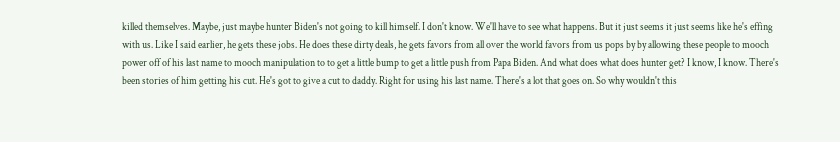killed themselves. Maybe, just maybe hunter Biden's not going to kill himself. I don't know. We'll have to see what happens. But it just seems it just seems like he's effing with us. Like I said earlier, he gets these jobs. He does these dirty deals, he gets favors from all over the world favors from us pops by by allowing these people to mooch power off of his last name to mooch manipulation to to get a little bump to get a little push from Papa Biden. And what does what does hunter get? I know, I know. There's been stories of him getting his cut. He's got to give a cut to daddy. Right for using his last name. There's a lot that goes on. So why wouldn't this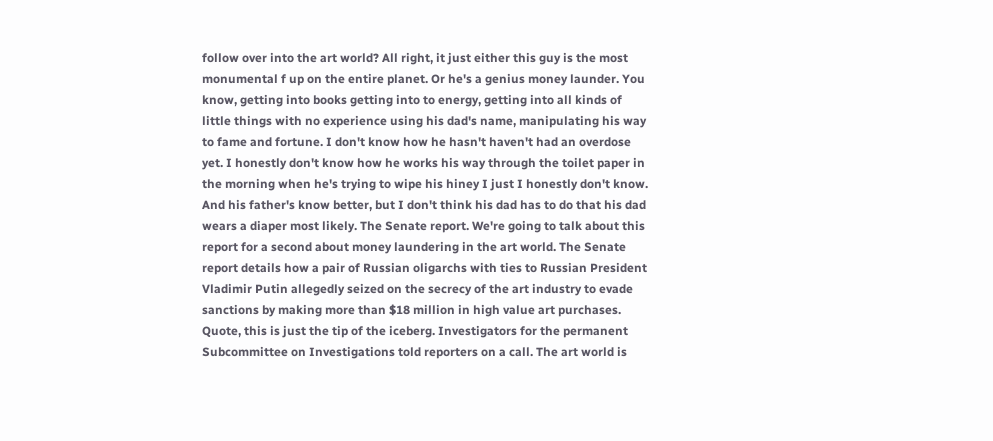follow over into the art world? All right, it just either this guy is the most monumental f up on the entire planet. Or he's a genius money launder. You know, getting into books getting into to energy, getting into all kinds of little things with no experience using his dad's name, manipulating his way to fame and fortune. I don't know how he hasn't haven't had an overdose yet. I honestly don't know how he works his way through the toilet paper in the morning when he's trying to wipe his hiney I just I honestly don't know. And his father's know better, but I don't think his dad has to do that his dad wears a diaper most likely. The Senate report. We're going to talk about this report for a second about money laundering in the art world. The Senate report details how a pair of Russian oligarchs with ties to Russian President Vladimir Putin allegedly seized on the secrecy of the art industry to evade sanctions by making more than $18 million in high value art purchases. Quote, this is just the tip of the iceberg. Investigators for the permanent Subcommittee on Investigations told reporters on a call. The art world is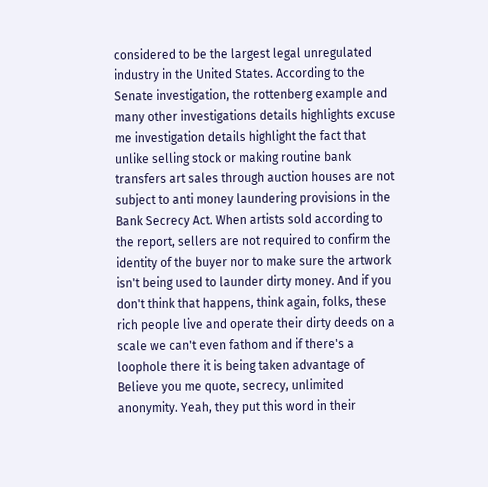considered to be the largest legal unregulated industry in the United States. According to the Senate investigation, the rottenberg example and many other investigations details highlights excuse me investigation details highlight the fact that unlike selling stock or making routine bank transfers art sales through auction houses are not subject to anti money laundering provisions in the Bank Secrecy Act. When artists sold according to the report, sellers are not required to confirm the identity of the buyer nor to make sure the artwork isn't being used to launder dirty money. And if you don't think that happens, think again, folks, these rich people live and operate their dirty deeds on a scale we can't even fathom and if there's a loophole there it is being taken advantage of Believe you me quote, secrecy, unlimited anonymity. Yeah, they put this word in their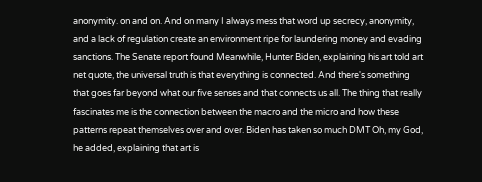anonymity. on and on. And on many I always mess that word up secrecy, anonymity, and a lack of regulation create an environment ripe for laundering money and evading sanctions. The Senate report found Meanwhile, Hunter Biden, explaining his art told art net quote, the universal truth is that everything is connected. And there's something that goes far beyond what our five senses and that connects us all. The thing that really fascinates me is the connection between the macro and the micro and how these patterns repeat themselves over and over. Biden has taken so much DMT Oh, my God, he added, explaining that art is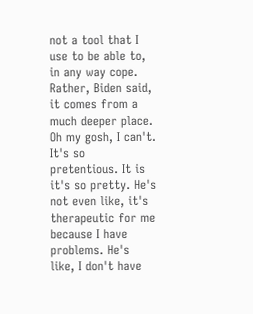not a tool that I use to be able to, in any way cope. Rather, Biden said, it comes from a much deeper place. Oh my gosh, I can't. It's so pretentious. It is it's so pretty. He's not even like, it's therapeutic for me because I have problems. He's like, I don't have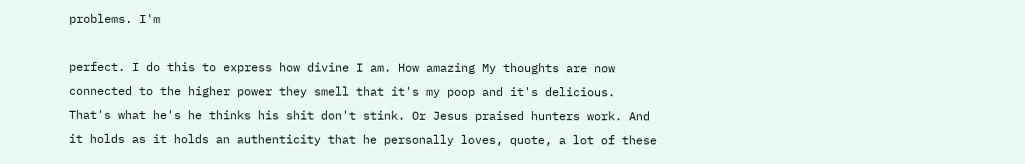problems. I'm

perfect. I do this to express how divine I am. How amazing My thoughts are now connected to the higher power they smell that it's my poop and it's delicious. That's what he's he thinks his shit don't stink. Or Jesus praised hunters work. And it holds as it holds an authenticity that he personally loves, quote, a lot of these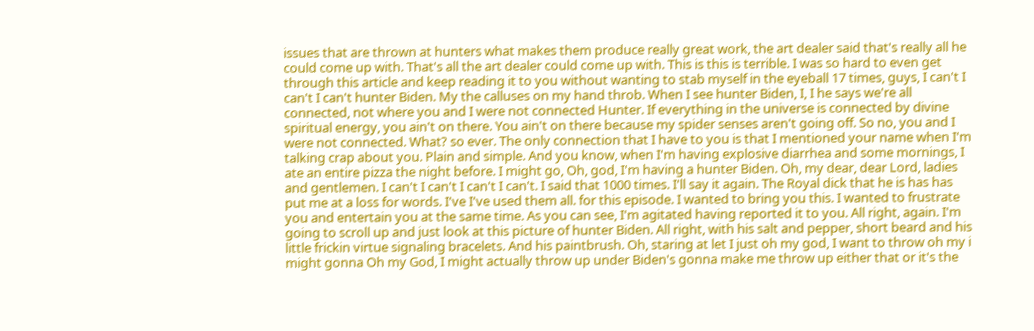issues that are thrown at hunters what makes them produce really great work, the art dealer said that's really all he could come up with. That's all the art dealer could come up with. This is this is terrible. I was so hard to even get through this article and keep reading it to you without wanting to stab myself in the eyeball 17 times, guys, I can't I can't I can't hunter Biden. My the calluses on my hand throb. When I see hunter Biden, I, I he says we're all connected, not where you and I were not connected Hunter. If everything in the universe is connected by divine spiritual energy, you ain't on there. You ain't on there because my spider senses aren't going off. So no, you and I were not connected. What? so ever. The only connection that I have to you is that I mentioned your name when I'm talking crap about you. Plain and simple. And you know, when I'm having explosive diarrhea and some mornings, I ate an entire pizza the night before. I might go, Oh, god, I'm having a hunter Biden. Oh, my dear, dear Lord, ladies and gentlemen. I can't I can't I can't I can't. I said that 1000 times. I'll say it again. The Royal dick that he is has has put me at a loss for words. I've I've used them all. for this episode. I wanted to bring you this. I wanted to frustrate you and entertain you at the same time. As you can see, I'm agitated having reported it to you. All right, again. I'm going to scroll up and just look at this picture of hunter Biden. All right, with his salt and pepper, short beard and his little frickin virtue signaling bracelets. And his paintbrush. Oh, staring at let I just oh my god, I want to throw oh my i might gonna Oh my God, I might actually throw up under Biden's gonna make me throw up either that or it's the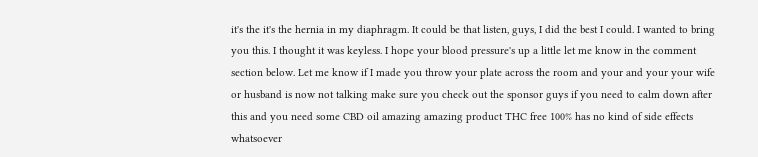it's the it's the hernia in my diaphragm. It could be that listen, guys, I did the best I could. I wanted to bring you this. I thought it was keyless. I hope your blood pressure's up a little let me know in the comment section below. Let me know if I made you throw your plate across the room and your and your your wife or husband is now not talking make sure you check out the sponsor guys if you need to calm down after this and you need some CBD oil amazing amazing product THC free 100% has no kind of side effects whatsoever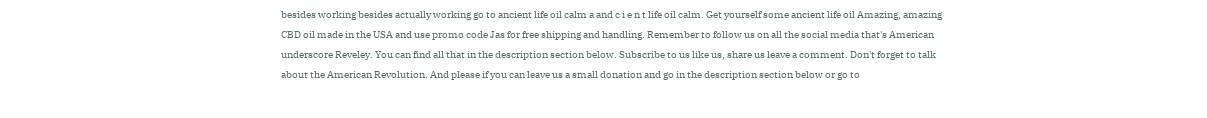besides working besides actually working go to ancient life oil calm a and c i e n t life oil calm. Get yourself some ancient life oil Amazing, amazing CBD oil made in the USA and use promo code Jas for free shipping and handling. Remember to follow us on all the social media that's American underscore Reveley. You can find all that in the description section below. Subscribe to us like us, share us leave a comment. Don't forget to talk about the American Revolution. And please if you can leave us a small donation and go in the description section below or go to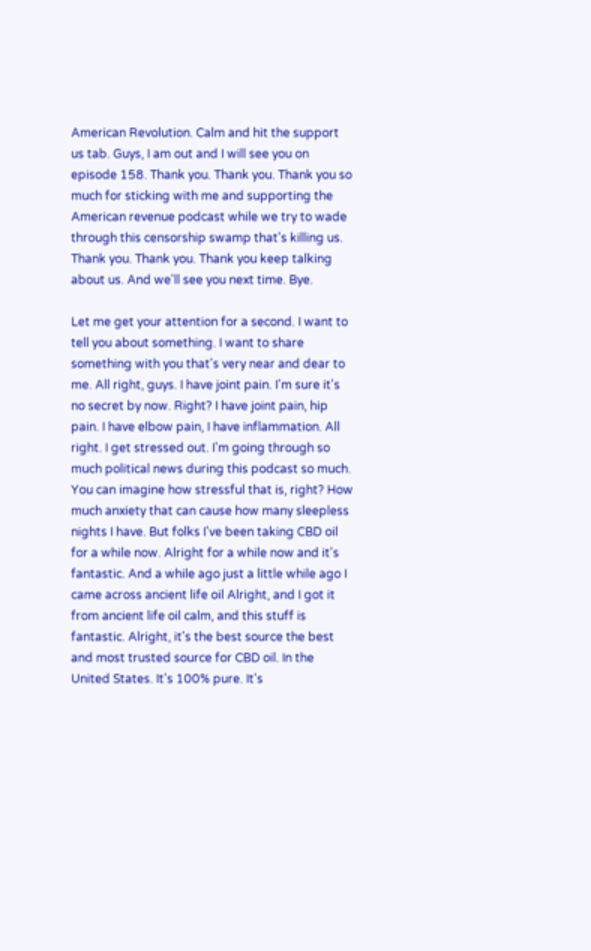American Revolution. Calm and hit the support us tab. Guys, I am out and I will see you on episode 158. Thank you. Thank you. Thank you so much for sticking with me and supporting the American revenue podcast while we try to wade through this censorship swamp that's killing us. Thank you. Thank you. Thank you keep talking about us. And we'll see you next time. Bye.

Let me get your attention for a second. I want to tell you about something. I want to share something with you that's very near and dear to me. All right, guys. I have joint pain. I'm sure it's no secret by now. Right? I have joint pain, hip pain. I have elbow pain, I have inflammation. All right. I get stressed out. I'm going through so much political news during this podcast so much. You can imagine how stressful that is, right? How much anxiety that can cause how many sleepless nights I have. But folks I've been taking CBD oil for a while now. Alright for a while now and it's fantastic. And a while ago just a little while ago I came across ancient life oil Alright, and I got it from ancient life oil calm, and this stuff is fantastic. Alright, it's the best source the best and most trusted source for CBD oil. In the United States. It's 100% pure. It's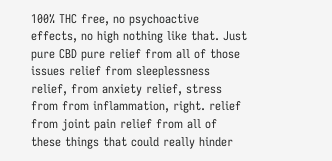100% THC free, no psychoactive effects, no high nothing like that. Just pure CBD pure relief from all of those issues relief from sleeplessness relief, from anxiety relief, stress from from inflammation, right. relief from joint pain relief from all of these things that could really hinder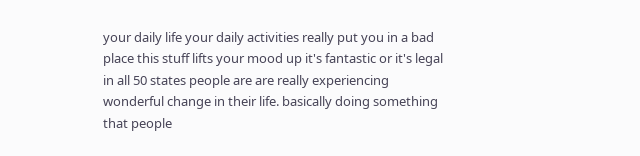your daily life your daily activities really put you in a bad place this stuff lifts your mood up it's fantastic or it's legal in all 50 states people are are really experiencing wonderful change in their life. basically doing something that people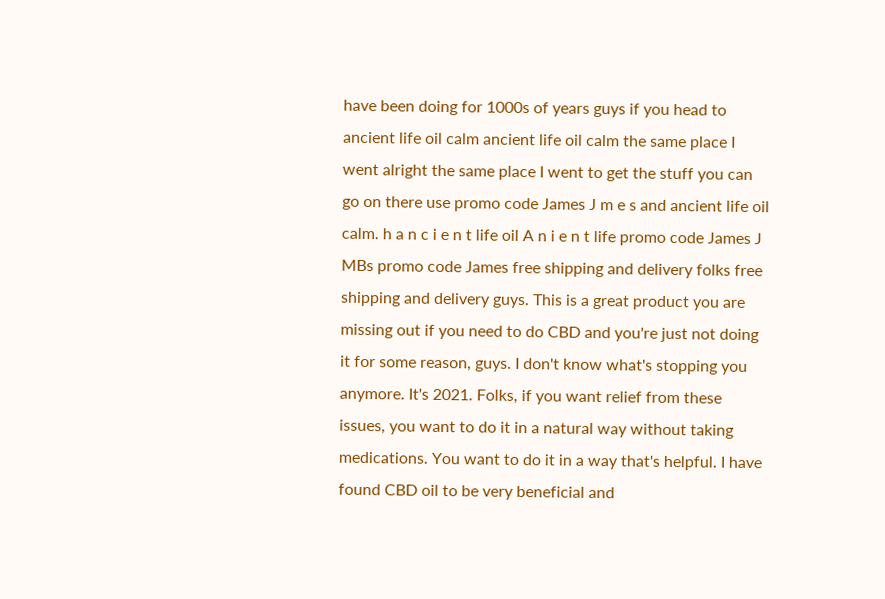have been doing for 1000s of years guys if you head to ancient life oil calm ancient life oil calm the same place I went alright the same place I went to get the stuff you can go on there use promo code James J m e s and ancient life oil calm. h a n c i e n t life oil A n i e n t life promo code James J MBs promo code James free shipping and delivery folks free shipping and delivery guys. This is a great product you are missing out if you need to do CBD and you're just not doing it for some reason, guys. I don't know what's stopping you anymore. It's 2021. Folks, if you want relief from these issues, you want to do it in a natural way without taking medications. You want to do it in a way that's helpful. I have found CBD oil to be very beneficial and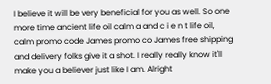I believe it will be very beneficial for you as well. So one more time ancient life oil calm a and c i e n t life oil, calm promo code James promo co James free shipping and delivery folks give it a shot. I really really know it'll make you a believer just like I am. Alright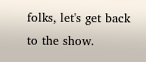folks, let's get back to the show.